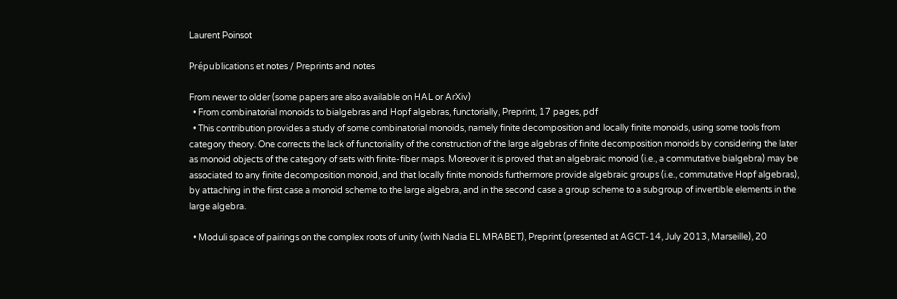Laurent Poinsot

Prépublications et notes / Preprints and notes

From newer to older (some papers are also available on HAL or ArXiv)
  • From combinatorial monoids to bialgebras and Hopf algebras, functorially, Preprint, 17 pages, pdf
  • This contribution provides a study of some combinatorial monoids, namely finite decomposition and locally finite monoids, using some tools from category theory. One corrects the lack of functoriality of the construction of the large algebras of finite decomposition monoids by considering the later as monoid objects of the category of sets with finite-fiber maps. Moreover it is proved that an algebraic monoid (i.e., a commutative bialgebra) may be associated to any finite decomposition monoid, and that locally finite monoids furthermore provide algebraic groups (i.e., commutative Hopf algebras), by attaching in the first case a monoid scheme to the large algebra, and in the second case a group scheme to a subgroup of invertible elements in the large algebra.

  • Moduli space of pairings on the complex roots of unity (with Nadia EL MRABET), Preprint (presented at AGCT-14, July 2013, Marseille), 20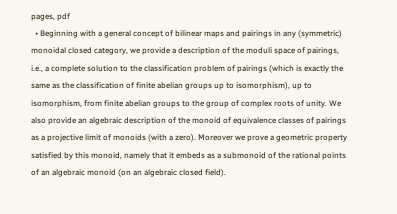pages, pdf
  • Beginning with a general concept of bilinear maps and pairings in any (symmetric) monoidal closed category, we provide a description of the moduli space of pairings, i.e., a complete solution to the classification problem of pairings (which is exactly the same as the classification of finite abelian groups up to isomorphism), up to isomorphism, from finite abelian groups to the group of complex roots of unity. We also provide an algebraic description of the monoid of equivalence classes of pairings as a projective limit of monoids (with a zero). Moreover we prove a geometric property satisfied by this monoid, namely that it embeds as a submonoid of the rational points of an algebraic monoid (on an algebraic closed field).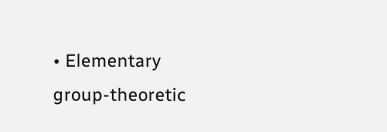• Elementary group-theoretic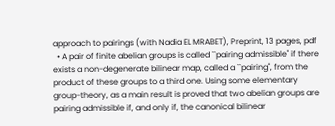approach to pairings (with Nadia EL MRABET), Preprint, 13 pages, pdf
  • A pair of finite abelian groups is called ``pairing admissible'' if there exists a non-degenerate bilinear map, called a ``pairing'', from the product of these groups to a third one. Using some elementary group-theory, as a main result is proved that two abelian groups are pairing admissible if, and only if, the canonical bilinear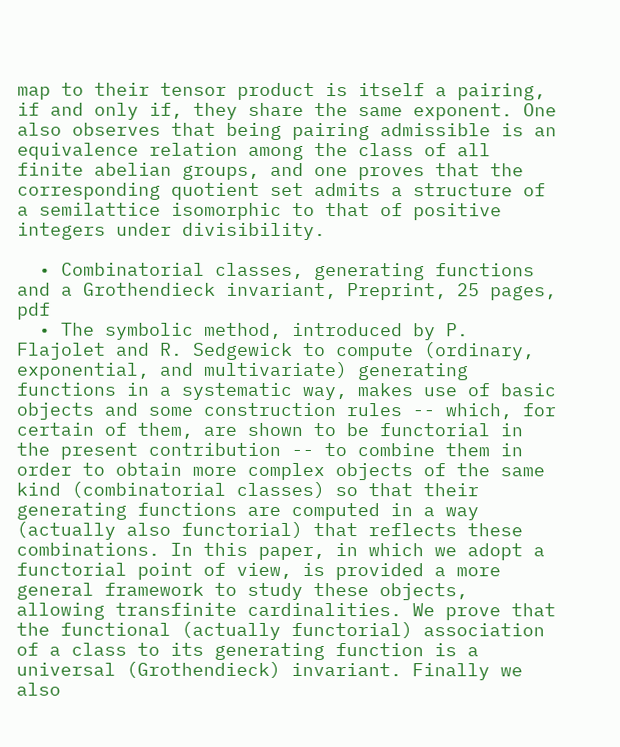map to their tensor product is itself a pairing, if and only if, they share the same exponent. One also observes that being pairing admissible is an equivalence relation among the class of all finite abelian groups, and one proves that the corresponding quotient set admits a structure of a semilattice isomorphic to that of positive integers under divisibility.

  • Combinatorial classes, generating functions and a Grothendieck invariant, Preprint, 25 pages, pdf
  • The symbolic method, introduced by P. Flajolet and R. Sedgewick to compute (ordinary, exponential, and multivariate) generating functions in a systematic way, makes use of basic objects and some construction rules -- which, for certain of them, are shown to be functorial in the present contribution -- to combine them in order to obtain more complex objects of the same kind (combinatorial classes) so that their generating functions are computed in a way (actually also functorial) that reflects these combinations. In this paper, in which we adopt a functorial point of view, is provided a more general framework to study these objects, allowing transfinite cardinalities. We prove that the functional (actually functorial) association of a class to its generating function is a universal (Grothendieck) invariant. Finally we also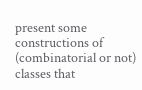present some constructions of (combinatorial or not) classes that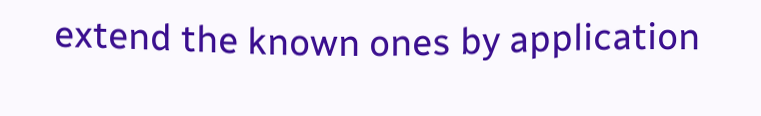extend the known ones by application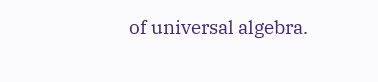of universal algebra.